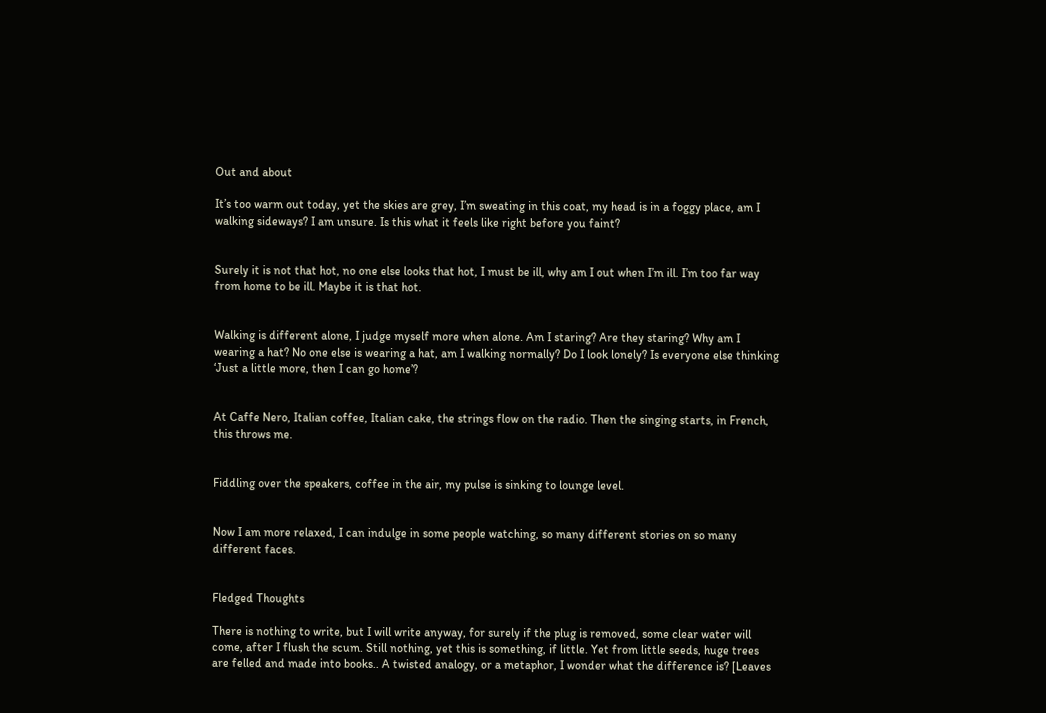Out and about

It’s too warm out today, yet the skies are grey, I’m sweating in this coat, my head is in a foggy place, am I walking sideways? I am unsure. Is this what it feels like right before you faint?


Surely it is not that hot, no one else looks that hot, I must be ill, why am I out when I’m ill. I’m too far way from home to be ill. Maybe it is that hot.


Walking is different alone, I judge myself more when alone. Am I staring? Are they staring? Why am I wearing a hat? No one else is wearing a hat, am I walking normally? Do I look lonely? Is everyone else thinking ‘Just a little more, then I can go home’?


At Caffe Nero, Italian coffee, Italian cake, the strings flow on the radio. Then the singing starts, in French, this throws me.


Fiddling over the speakers, coffee in the air, my pulse is sinking to lounge level.


Now I am more relaxed, I can indulge in some people watching, so many different stories on so many different faces.


Fledged Thoughts

There is nothing to write, but I will write anyway, for surely if the plug is removed, some clear water will come, after I flush the scum. Still nothing, yet this is something, if little. Yet from little seeds, huge trees are felled and made into books.. A twisted analogy, or a metaphor, I wonder what the difference is? [Leaves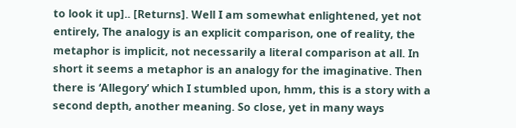to look it up].. [Returns]. Well I am somewhat enlightened, yet not entirely, The analogy is an explicit comparison, one of reality, the metaphor is implicit, not necessarily a literal comparison at all. In short it seems a metaphor is an analogy for the imaginative. Then there is ‘Allegory’ which I stumbled upon, hmm, this is a story with a second depth, another meaning. So close, yet in many ways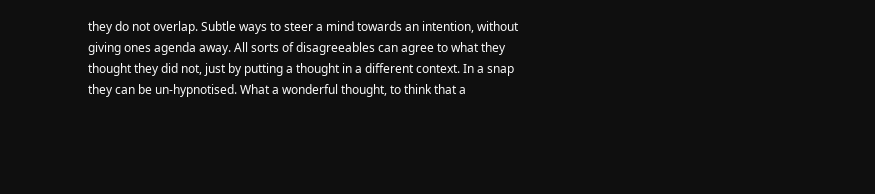they do not overlap. Subtle ways to steer a mind towards an intention, without giving ones agenda away. All sorts of disagreeables can agree to what they thought they did not, just by putting a thought in a different context. In a snap they can be un-hypnotised. What a wonderful thought, to think that a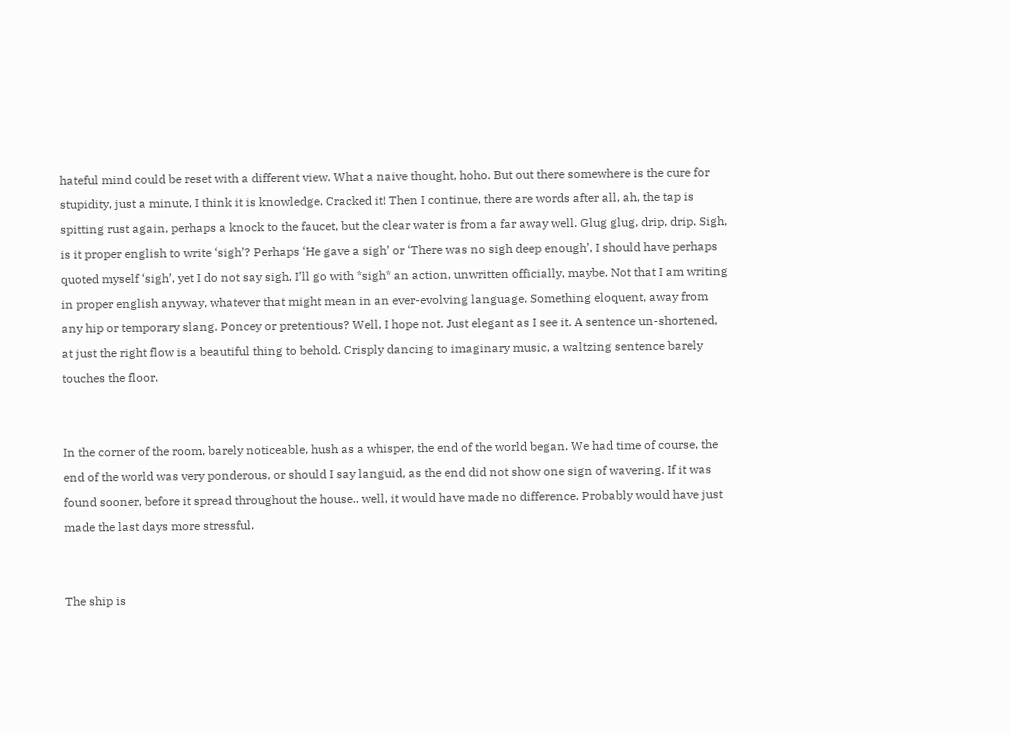hateful mind could be reset with a different view. What a naive thought, hoho. But out there somewhere is the cure for stupidity, just a minute, I think it is knowledge. Cracked it! Then I continue, there are words after all, ah, the tap is spitting rust again, perhaps a knock to the faucet, but the clear water is from a far away well. Glug glug, drip, drip. Sigh, is it proper english to write ‘sigh’? Perhaps ‘He gave a sigh’ or ‘There was no sigh deep enough’, I should have perhaps quoted myself ‘sigh’, yet I do not say sigh, I’ll go with *sigh* an action, unwritten officially, maybe. Not that I am writing in proper english anyway, whatever that might mean in an ever-evolving language. Something eloquent, away from any hip or temporary slang. Poncey or pretentious? Well, I hope not. Just elegant as I see it. A sentence un-shortened, at just the right flow is a beautiful thing to behold. Crisply dancing to imaginary music, a waltzing sentence barely touches the floor.


In the corner of the room, barely noticeable, hush as a whisper, the end of the world began. We had time of course, the end of the world was very ponderous, or should I say languid, as the end did not show one sign of wavering. If it was found sooner, before it spread throughout the house.. well, it would have made no difference. Probably would have just made the last days more stressful.


The ship is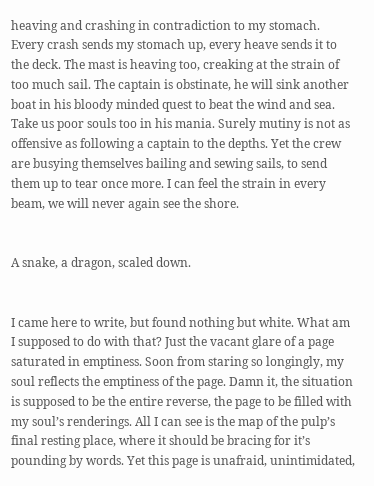heaving and crashing in contradiction to my stomach. Every crash sends my stomach up, every heave sends it to the deck. The mast is heaving too, creaking at the strain of too much sail. The captain is obstinate, he will sink another boat in his bloody minded quest to beat the wind and sea. Take us poor souls too in his mania. Surely mutiny is not as offensive as following a captain to the depths. Yet the crew are busying themselves bailing and sewing sails, to send them up to tear once more. I can feel the strain in every beam, we will never again see the shore.


A snake, a dragon, scaled down.


I came here to write, but found nothing but white. What am I supposed to do with that? Just the vacant glare of a page saturated in emptiness. Soon from staring so longingly, my soul reflects the emptiness of the page. Damn it, the situation is supposed to be the entire reverse, the page to be filled with my soul’s renderings. All I can see is the map of the pulp’s final resting place, where it should be bracing for it’s pounding by words. Yet this page is unafraid, unintimidated,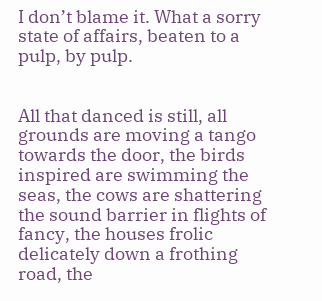I don’t blame it. What a sorry state of affairs, beaten to a pulp, by pulp.


All that danced is still, all grounds are moving a tango towards the door, the birds inspired are swimming the seas, the cows are shattering the sound barrier in flights of fancy, the houses frolic delicately down a frothing road, the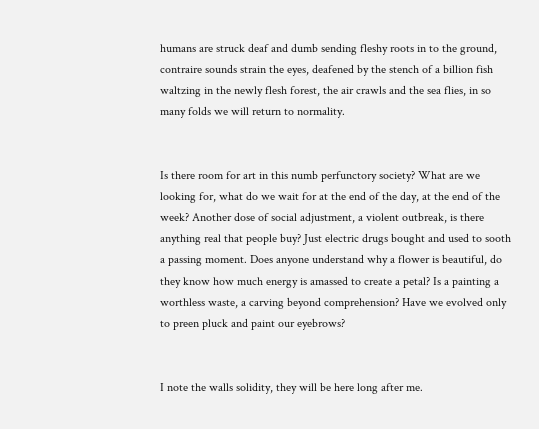humans are struck deaf and dumb sending fleshy roots in to the ground, contraire sounds strain the eyes, deafened by the stench of a billion fish waltzing in the newly flesh forest, the air crawls and the sea flies, in so many folds we will return to normality.


Is there room for art in this numb perfunctory society? What are we looking for, what do we wait for at the end of the day, at the end of the week? Another dose of social adjustment, a violent outbreak, is there anything real that people buy? Just electric drugs bought and used to sooth a passing moment. Does anyone understand why a flower is beautiful, do they know how much energy is amassed to create a petal? Is a painting a worthless waste, a carving beyond comprehension? Have we evolved only to preen pluck and paint our eyebrows?


I note the walls solidity, they will be here long after me.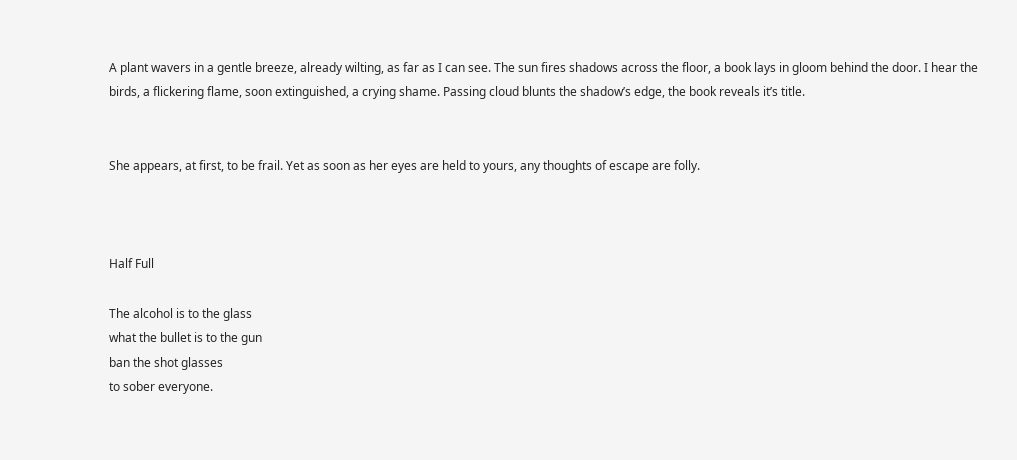A plant wavers in a gentle breeze, already wilting, as far as I can see. The sun fires shadows across the floor, a book lays in gloom behind the door. I hear the birds, a flickering flame, soon extinguished, a crying shame. Passing cloud blunts the shadow’s edge, the book reveals it’s title.


She appears, at first, to be frail. Yet as soon as her eyes are held to yours, any thoughts of escape are folly.



Half Full

The alcohol is to the glass
what the bullet is to the gun
ban the shot glasses
to sober everyone.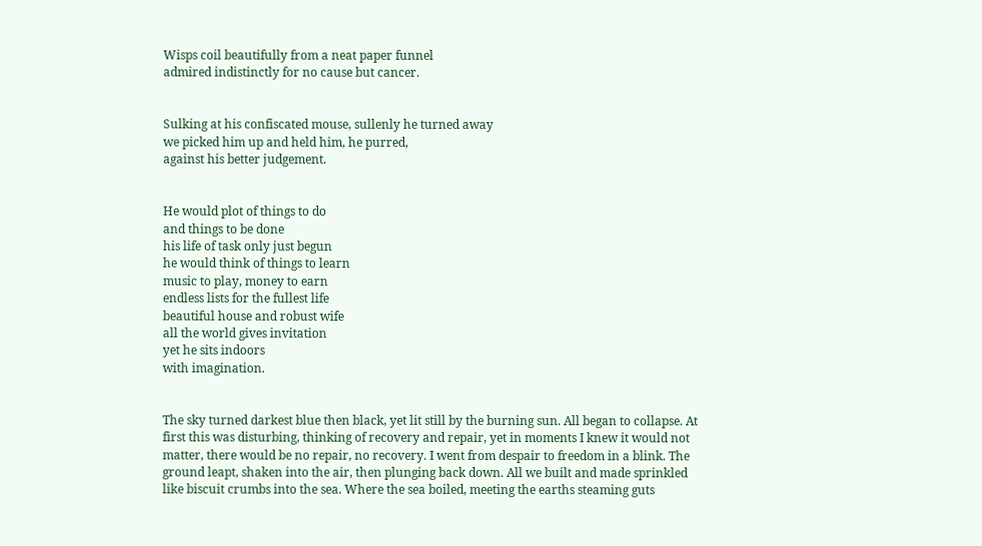Wisps coil beautifully from a neat paper funnel
admired indistinctly for no cause but cancer.


Sulking at his confiscated mouse, sullenly he turned away
we picked him up and held him, he purred,
against his better judgement.


He would plot of things to do
and things to be done
his life of task only just begun
he would think of things to learn
music to play, money to earn
endless lists for the fullest life
beautiful house and robust wife
all the world gives invitation
yet he sits indoors
with imagination.


The sky turned darkest blue then black, yet lit still by the burning sun. All began to collapse. At first this was disturbing, thinking of recovery and repair, yet in moments I knew it would not matter, there would be no repair, no recovery. I went from despair to freedom in a blink. The ground leapt, shaken into the air, then plunging back down. All we built and made sprinkled like biscuit crumbs into the sea. Where the sea boiled, meeting the earths steaming guts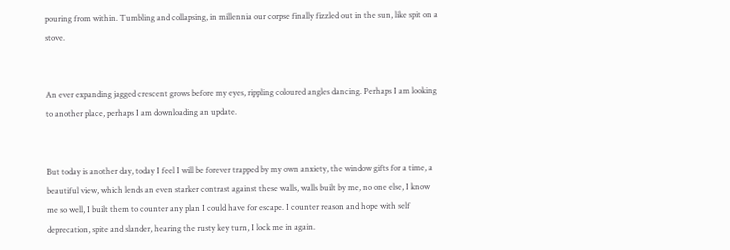pouring from within. Tumbling and collapsing, in millennia our corpse finally fizzled out in the sun, like spit on a stove.


An ever expanding jagged crescent grows before my eyes, rippling coloured angles dancing. Perhaps I am looking to another place, perhaps I am downloading an update.


But today is another day, today I feel I will be forever trapped by my own anxiety, the window gifts for a time, a beautiful view, which lends an even starker contrast against these walls, walls built by me, no one else, I know me so well, I built them to counter any plan I could have for escape. I counter reason and hope with self deprecation, spite and slander, hearing the rusty key turn, I lock me in again.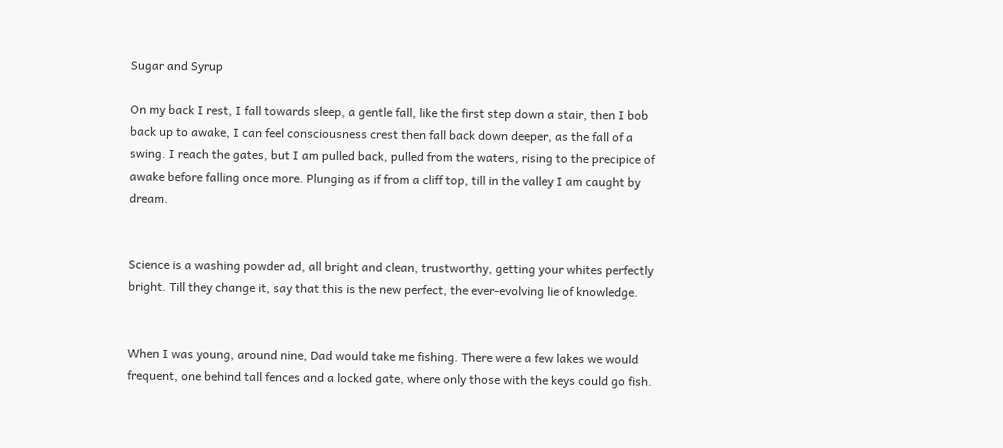Sugar and Syrup

On my back I rest, I fall towards sleep, a gentle fall, like the first step down a stair, then I bob back up to awake, I can feel consciousness crest then fall back down deeper, as the fall of a swing. I reach the gates, but I am pulled back, pulled from the waters, rising to the precipice of awake before falling once more. Plunging as if from a cliff top, till in the valley I am caught by dream.


Science is a washing powder ad, all bright and clean, trustworthy, getting your whites perfectly bright. Till they change it, say that this is the new perfect, the ever-evolving lie of knowledge.


When I was young, around nine, Dad would take me fishing. There were a few lakes we would frequent, one behind tall fences and a locked gate, where only those with the keys could go fish.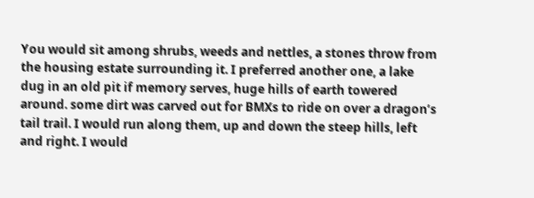You would sit among shrubs, weeds and nettles, a stones throw from the housing estate surrounding it. I preferred another one, a lake dug in an old pit if memory serves, huge hills of earth towered around. some dirt was carved out for BMXs to ride on over a dragon’s tail trail. I would run along them, up and down the steep hills, left and right. I would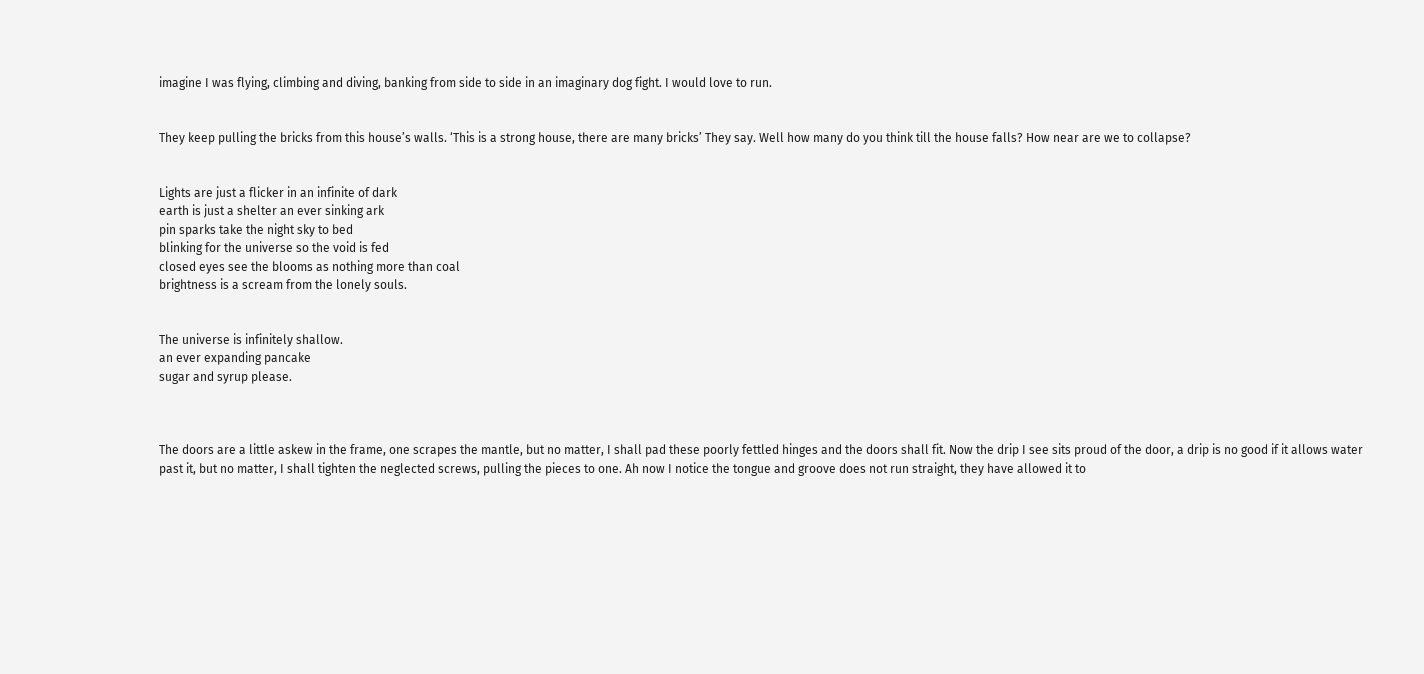imagine I was flying, climbing and diving, banking from side to side in an imaginary dog fight. I would love to run.


They keep pulling the bricks from this house’s walls. ‘This is a strong house, there are many bricks’ They say. Well how many do you think till the house falls? How near are we to collapse?


Lights are just a flicker in an infinite of dark
earth is just a shelter an ever sinking ark
pin sparks take the night sky to bed
blinking for the universe so the void is fed
closed eyes see the blooms as nothing more than coal
brightness is a scream from the lonely souls.


The universe is infinitely shallow.
an ever expanding pancake
sugar and syrup please.



The doors are a little askew in the frame, one scrapes the mantle, but no matter, I shall pad these poorly fettled hinges and the doors shall fit. Now the drip I see sits proud of the door, a drip is no good if it allows water past it, but no matter, I shall tighten the neglected screws, pulling the pieces to one. Ah now I notice the tongue and groove does not run straight, they have allowed it to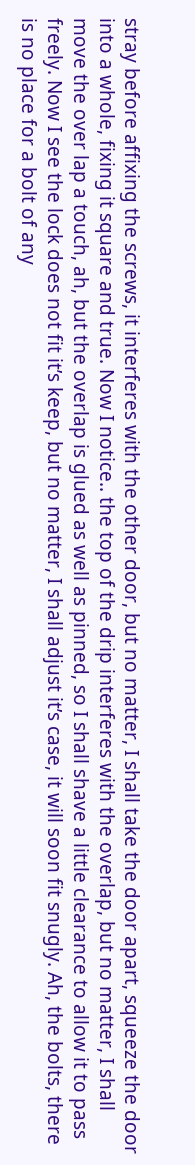stray before affixing the screws, it interferes with the other door, but no matter, I shall take the door apart, squeeze the door into a whole, fixing it square and true. Now I notice.. the top of the drip interferes with the overlap, but no matter, I shall move the over lap a touch, ah, but the overlap is glued as well as pinned, so I shall shave a little clearance to allow it to pass freely. Now I see the lock does not fit it’s keep, but no matter, I shall adjust it’s case, it will soon fit snugly. Ah, the bolts, there is no place for a bolt of any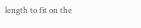length to fit on the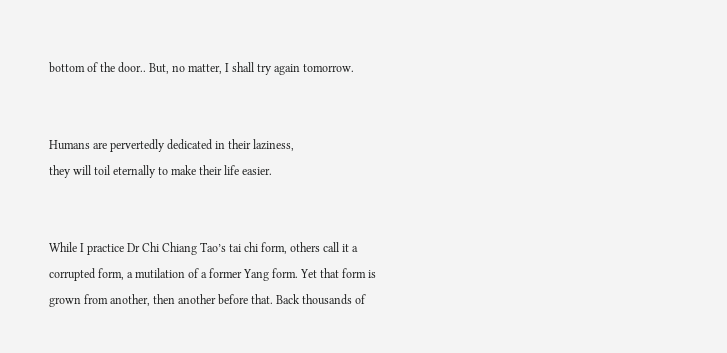bottom of the door.. But, no matter, I shall try again tomorrow.


Humans are pervertedly dedicated in their laziness,
they will toil eternally to make their life easier.


While I practice Dr Chi Chiang Tao’s tai chi form, others call it a corrupted form, a mutilation of a former Yang form. Yet that form is grown from another, then another before that. Back thousands of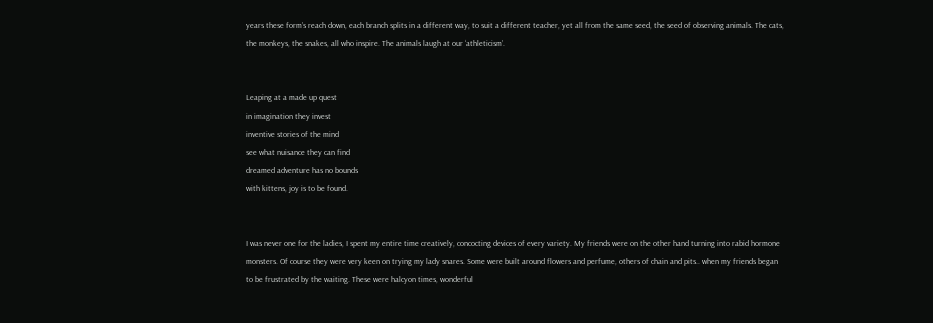years these form’s reach down, each branch splits in a different way, to suit a different teacher, yet all from the same seed, the seed of observing animals. The cats, the monkeys, the snakes, all who inspire. The animals laugh at our ‘athleticism’.


Leaping at a made up quest
in imagination they invest
inventive stories of the mind
see what nuisance they can find
dreamed adventure has no bounds
with kittens, joy is to be found.


I was never one for the ladies, I spent my entire time creatively, concocting devices of every variety. My friends were on the other hand turning into rabid hormone monsters. Of course they were very keen on trying my lady snares. Some were built around flowers and perfume, others of chain and pits.. when my friends began to be frustrated by the waiting. These were halcyon times, wonderful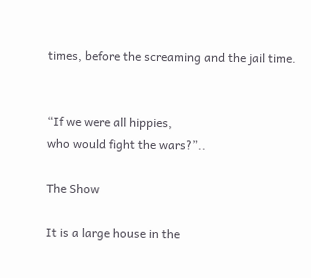times, before the screaming and the jail time.


“If we were all hippies,
who would fight the wars?”..

The Show

It is a large house in the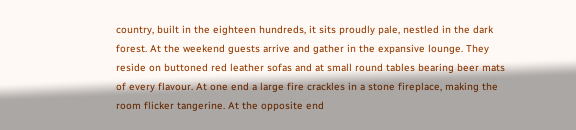country, built in the eighteen hundreds, it sits proudly pale, nestled in the dark forest. At the weekend guests arrive and gather in the expansive lounge. They reside on buttoned red leather sofas and at small round tables bearing beer mats of every flavour. At one end a large fire crackles in a stone fireplace, making the room flicker tangerine. At the opposite end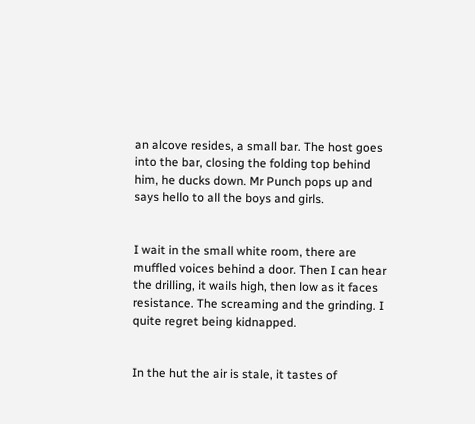an alcove resides, a small bar. The host goes into the bar, closing the folding top behind him, he ducks down. Mr Punch pops up and says hello to all the boys and girls.


I wait in the small white room, there are muffled voices behind a door. Then I can hear the drilling, it wails high, then low as it faces resistance. The screaming and the grinding. I quite regret being kidnapped.


In the hut the air is stale, it tastes of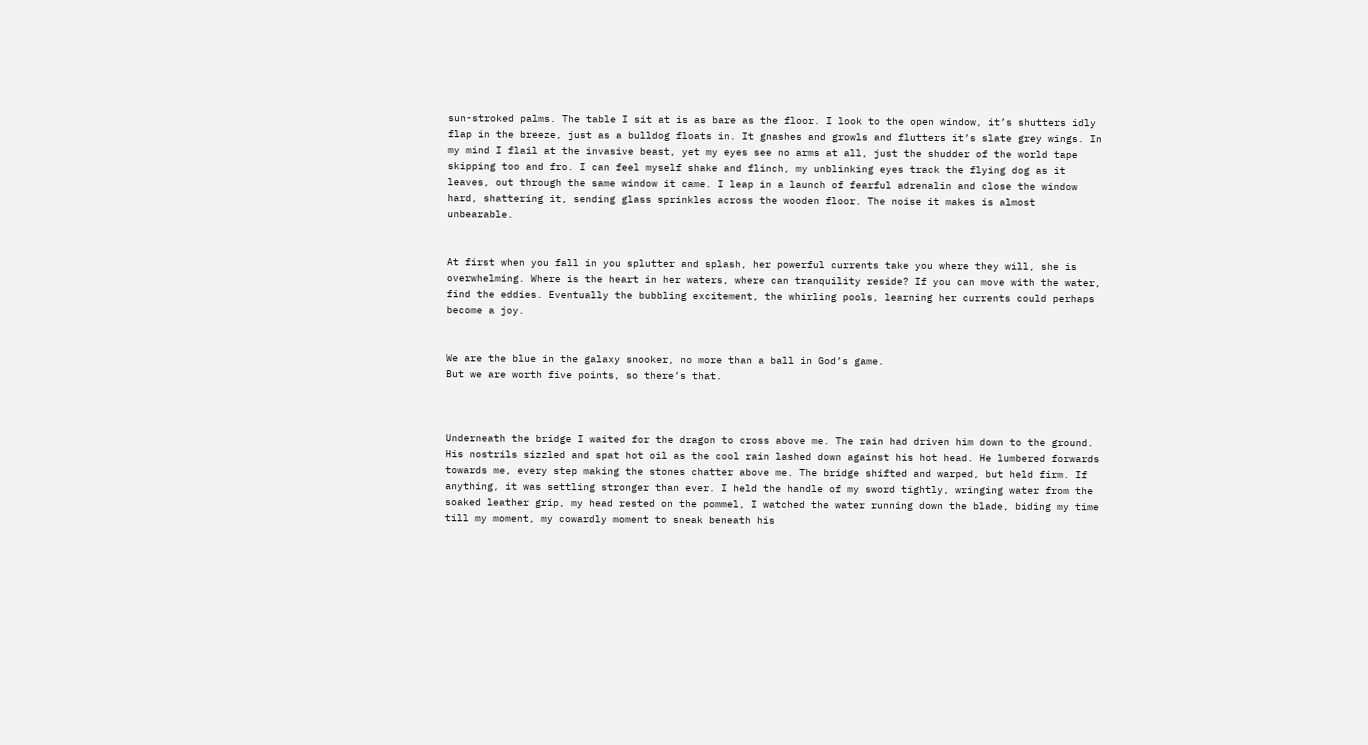sun-stroked palms. The table I sit at is as bare as the floor. I look to the open window, it’s shutters idly flap in the breeze, just as a bulldog floats in. It gnashes and growls and flutters it’s slate grey wings. In my mind I flail at the invasive beast, yet my eyes see no arms at all, just the shudder of the world tape skipping too and fro. I can feel myself shake and flinch, my unblinking eyes track the flying dog as it leaves, out through the same window it came. I leap in a launch of fearful adrenalin and close the window hard, shattering it, sending glass sprinkles across the wooden floor. The noise it makes is almost unbearable.


At first when you fall in you splutter and splash, her powerful currents take you where they will, she is overwhelming. Where is the heart in her waters, where can tranquility reside? If you can move with the water, find the eddies. Eventually the bubbling excitement, the whirling pools, learning her currents could perhaps become a joy.


We are the blue in the galaxy snooker, no more than a ball in God’s game.
But we are worth five points, so there’s that.



Underneath the bridge I waited for the dragon to cross above me. The rain had driven him down to the ground. His nostrils sizzled and spat hot oil as the cool rain lashed down against his hot head. He lumbered forwards towards me, every step making the stones chatter above me. The bridge shifted and warped, but held firm. If anything, it was settling stronger than ever. I held the handle of my sword tightly, wringing water from the soaked leather grip, my head rested on the pommel, I watched the water running down the blade, biding my time till my moment, my cowardly moment to sneak beneath his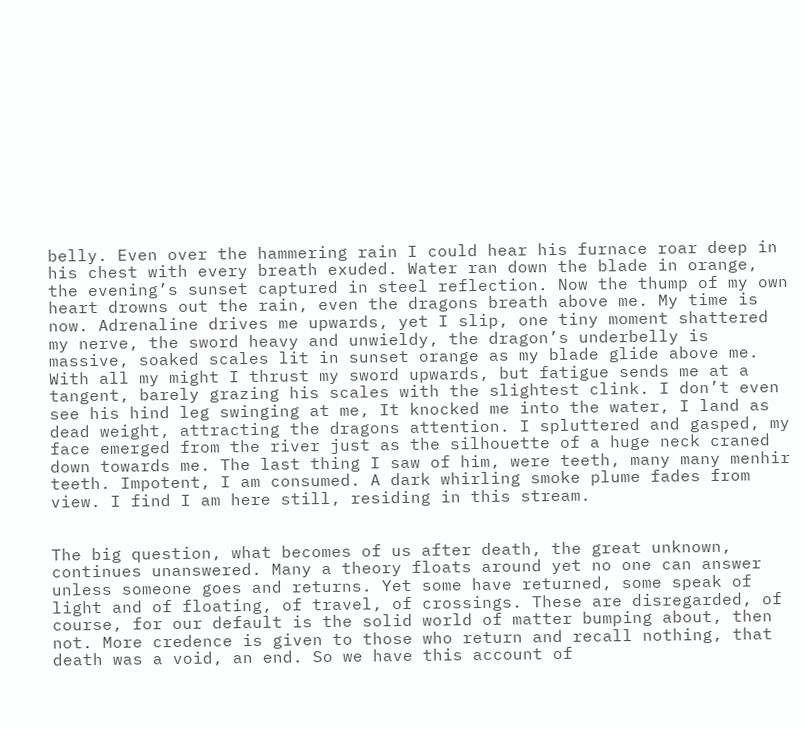belly. Even over the hammering rain I could hear his furnace roar deep in his chest with every breath exuded. Water ran down the blade in orange, the evening’s sunset captured in steel reflection. Now the thump of my own heart drowns out the rain, even the dragons breath above me. My time is now. Adrenaline drives me upwards, yet I slip, one tiny moment shattered my nerve, the sword heavy and unwieldy, the dragon’s underbelly is massive, soaked scales lit in sunset orange as my blade glide above me. With all my might I thrust my sword upwards, but fatigue sends me at a tangent, barely grazing his scales with the slightest clink. I don’t even see his hind leg swinging at me, It knocked me into the water, I land as dead weight, attracting the dragons attention. I spluttered and gasped, my face emerged from the river just as the silhouette of a huge neck craned down towards me. The last thing I saw of him, were teeth, many many menhir teeth. Impotent, I am consumed. A dark whirling smoke plume fades from view. I find I am here still, residing in this stream.


The big question, what becomes of us after death, the great unknown, continues unanswered. Many a theory floats around yet no one can answer unless someone goes and returns. Yet some have returned, some speak of light and of floating, of travel, of crossings. These are disregarded, of course, for our default is the solid world of matter bumping about, then not. More credence is given to those who return and recall nothing, that death was a void, an end. So we have this account of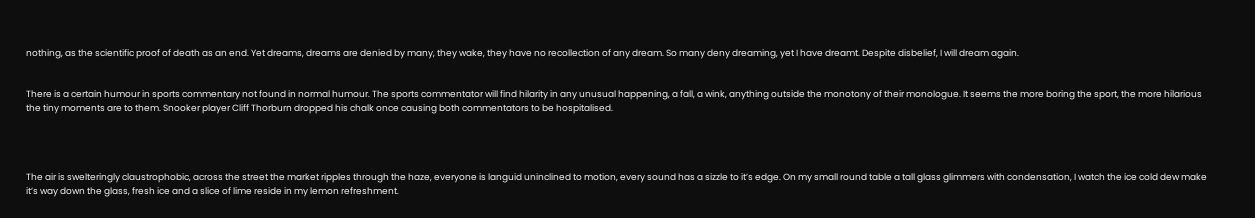nothing, as the scientific proof of death as an end. Yet dreams, dreams are denied by many, they wake, they have no recollection of any dream. So many deny dreaming, yet I have dreamt. Despite disbelief, I will dream again.


There is a certain humour in sports commentary not found in normal humour. The sports commentator will find hilarity in any unusual happening, a fall, a wink, anything outside the monotony of their monologue. It seems the more boring the sport, the more hilarious the tiny moments are to them. Snooker player Cliff Thorburn dropped his chalk once causing both commentators to be hospitalised.




The air is swelteringly claustrophobic, across the street the market ripples through the haze, everyone is languid uninclined to motion, every sound has a sizzle to it’s edge. On my small round table a tall glass glimmers with condensation, I watch the ice cold dew make it’s way down the glass, fresh ice and a slice of lime reside in my lemon refreshment.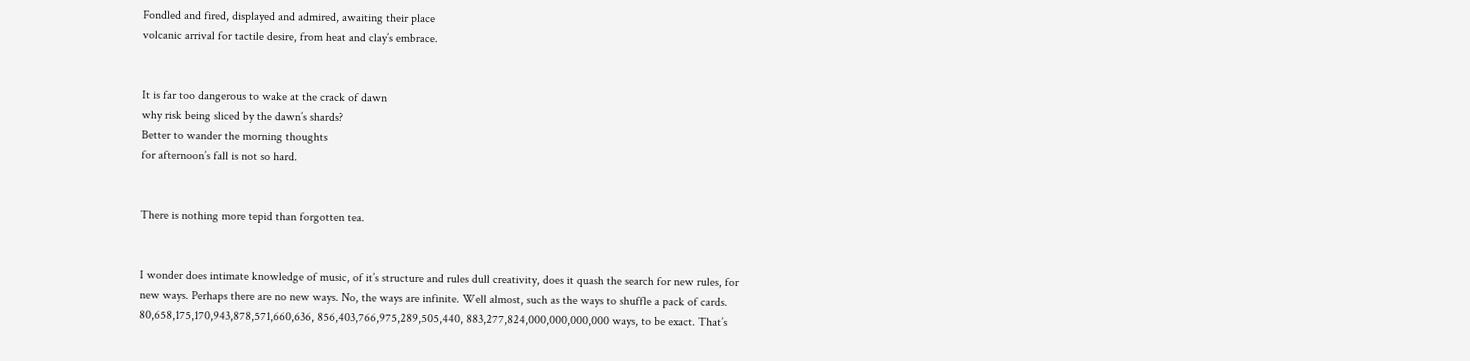Fondled and fired, displayed and admired, awaiting their place
volcanic arrival for tactile desire, from heat and clay’s embrace.


It is far too dangerous to wake at the crack of dawn
why risk being sliced by the dawn’s shards?
Better to wander the morning thoughts
for afternoon’s fall is not so hard.


There is nothing more tepid than forgotten tea.


I wonder does intimate knowledge of music, of it’s structure and rules dull creativity, does it quash the search for new rules, for new ways. Perhaps there are no new ways. No, the ways are infinite. Well almost, such as the ways to shuffle a pack of cards. 80,658,175,170,943,878,571,660,636, 856,403,766,975,289,505,440, 883,277,824,000,000,000,000 ways, to be exact. That’s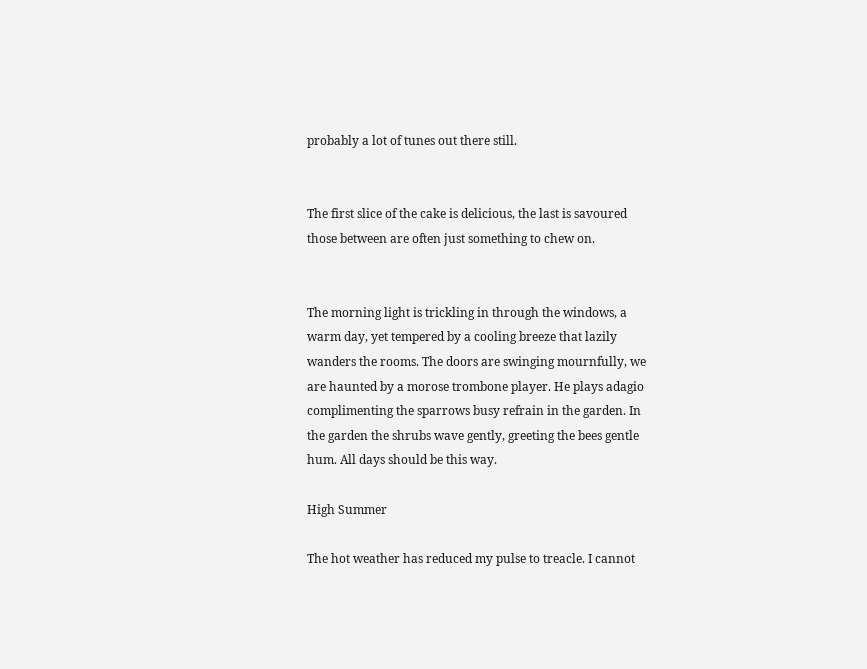probably a lot of tunes out there still.


The first slice of the cake is delicious, the last is savoured
those between are often just something to chew on.


The morning light is trickling in through the windows, a warm day, yet tempered by a cooling breeze that lazily wanders the rooms. The doors are swinging mournfully, we are haunted by a morose trombone player. He plays adagio complimenting the sparrows busy refrain in the garden. In the garden the shrubs wave gently, greeting the bees gentle hum. All days should be this way.

High Summer

The hot weather has reduced my pulse to treacle. I cannot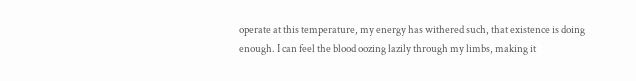operate at this temperature, my energy has withered such, that existence is doing enough. I can feel the blood oozing lazily through my limbs, making it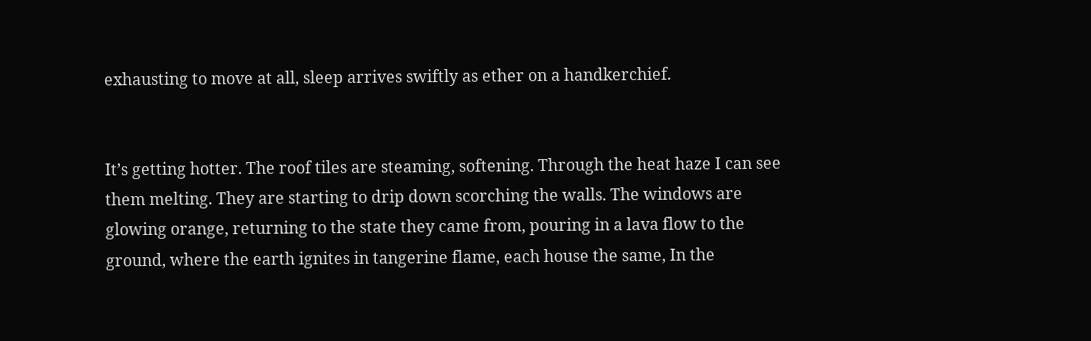exhausting to move at all, sleep arrives swiftly as ether on a handkerchief.


It’s getting hotter. The roof tiles are steaming, softening. Through the heat haze I can see them melting. They are starting to drip down scorching the walls. The windows are glowing orange, returning to the state they came from, pouring in a lava flow to the ground, where the earth ignites in tangerine flame, each house the same, In the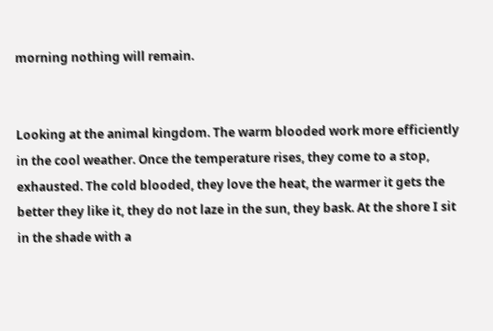morning nothing will remain.


Looking at the animal kingdom. The warm blooded work more efficiently in the cool weather. Once the temperature rises, they come to a stop, exhausted. The cold blooded, they love the heat, the warmer it gets the better they like it, they do not laze in the sun, they bask. At the shore I sit in the shade with a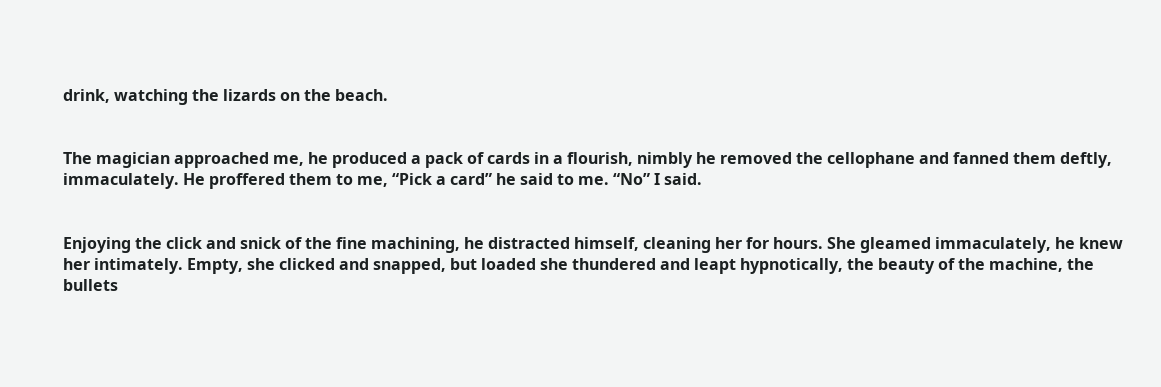drink, watching the lizards on the beach.


The magician approached me, he produced a pack of cards in a flourish, nimbly he removed the cellophane and fanned them deftly, immaculately. He proffered them to me, “Pick a card” he said to me. “No” I said.


Enjoying the click and snick of the fine machining, he distracted himself, cleaning her for hours. She gleamed immaculately, he knew her intimately. Empty, she clicked and snapped, but loaded she thundered and leapt hypnotically, the beauty of the machine, the bullets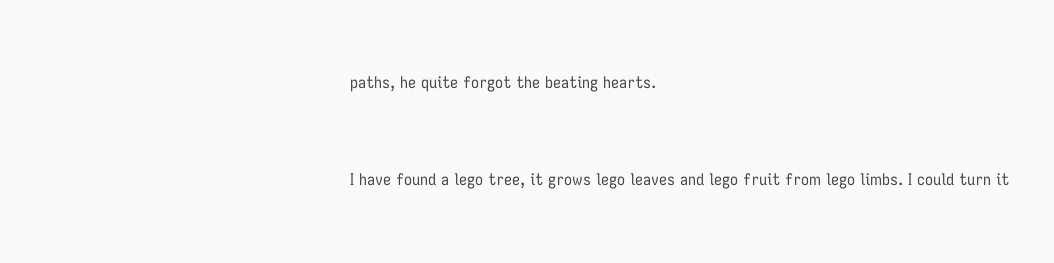paths, he quite forgot the beating hearts.


I have found a lego tree, it grows lego leaves and lego fruit from lego limbs. I could turn it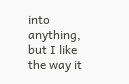into anything, but I like the way it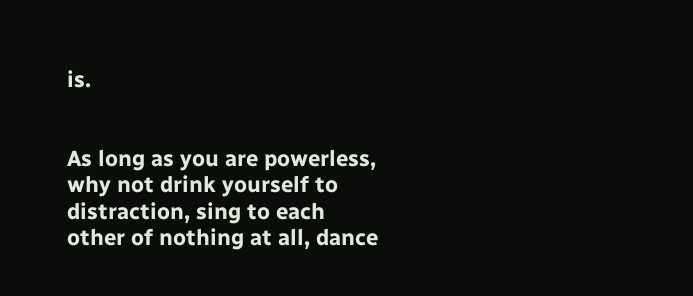is.


As long as you are powerless, why not drink yourself to distraction, sing to each other of nothing at all, dance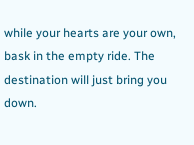while your hearts are your own, bask in the empty ride. The destination will just bring you down.